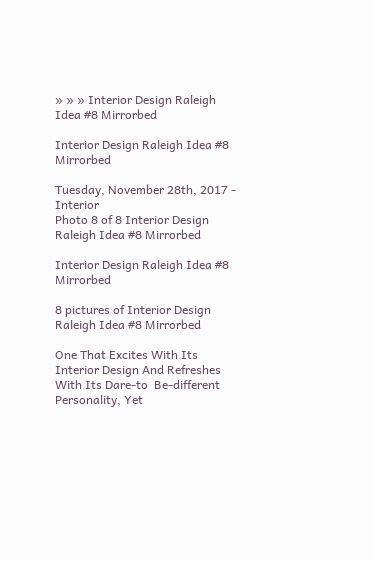» » » Interior Design Raleigh Idea #8 Mirrorbed

Interior Design Raleigh Idea #8 Mirrorbed

Tuesday, November 28th, 2017 - Interior
Photo 8 of 8 Interior Design Raleigh Idea #8 Mirrorbed

Interior Design Raleigh Idea #8 Mirrorbed

8 pictures of Interior Design Raleigh Idea #8 Mirrorbed

One That Excites With Its Interior Design And Refreshes With Its Dare-to  Be-different Personality, Yet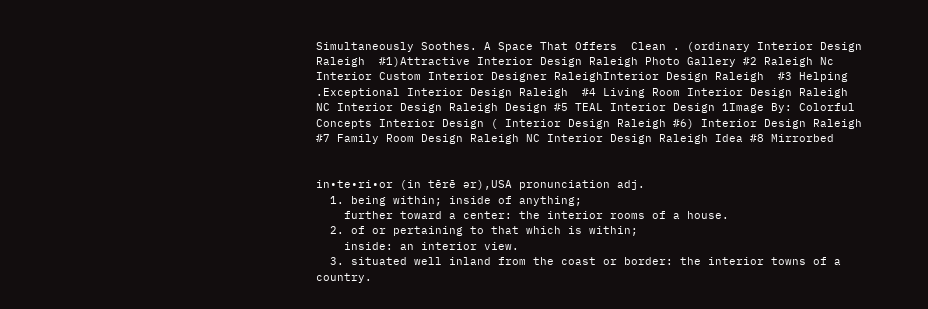Simultaneously Soothes. A Space That Offers  Clean . (ordinary Interior Design Raleigh  #1)Attractive Interior Design Raleigh Photo Gallery #2 Raleigh Nc Interior Custom Interior Designer RaleighInterior Design Raleigh  #3 Helping .Exceptional Interior Design Raleigh  #4 Living Room Interior Design Raleigh NC Interior Design Raleigh Design #5 TEAL Interior Design 1Image By: Colorful Concepts Interior Design ( Interior Design Raleigh #6) Interior Design Raleigh #7 Family Room Design Raleigh NC Interior Design Raleigh Idea #8 Mirrorbed


in•te•ri•or (in tērē ər),USA pronunciation adj.
  1. being within; inside of anything;
    further toward a center: the interior rooms of a house.
  2. of or pertaining to that which is within;
    inside: an interior view.
  3. situated well inland from the coast or border: the interior towns of a country.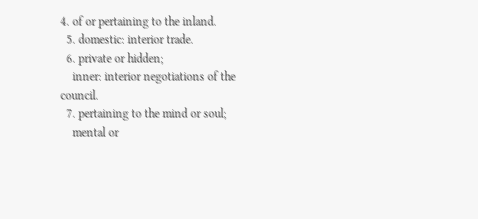4. of or pertaining to the inland.
  5. domestic: interior trade.
  6. private or hidden;
    inner: interior negotiations of the council.
  7. pertaining to the mind or soul;
    mental or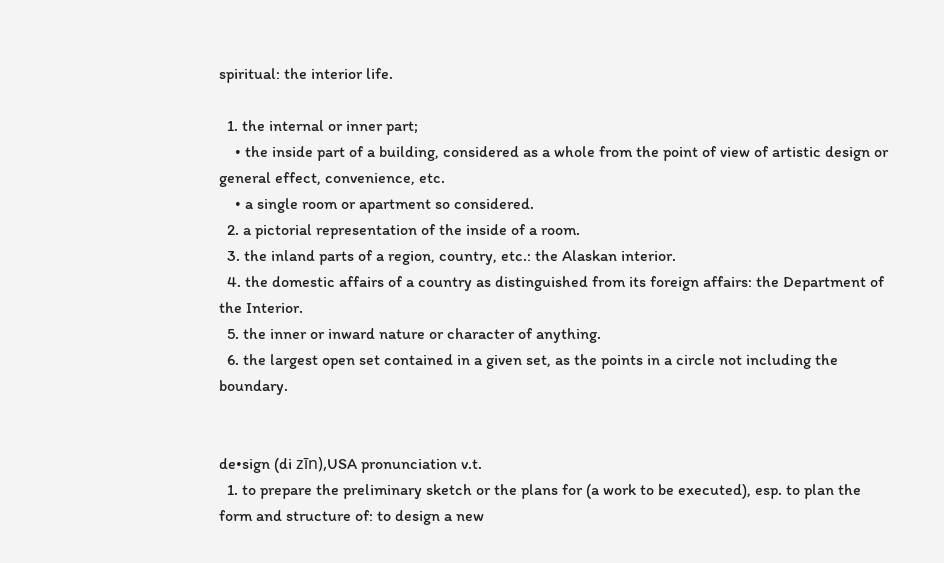spiritual: the interior life.

  1. the internal or inner part;
    • the inside part of a building, considered as a whole from the point of view of artistic design or general effect, convenience, etc.
    • a single room or apartment so considered.
  2. a pictorial representation of the inside of a room.
  3. the inland parts of a region, country, etc.: the Alaskan interior.
  4. the domestic affairs of a country as distinguished from its foreign affairs: the Department of the Interior.
  5. the inner or inward nature or character of anything.
  6. the largest open set contained in a given set, as the points in a circle not including the boundary.


de•sign (di zīn),USA pronunciation v.t.
  1. to prepare the preliminary sketch or the plans for (a work to be executed), esp. to plan the form and structure of: to design a new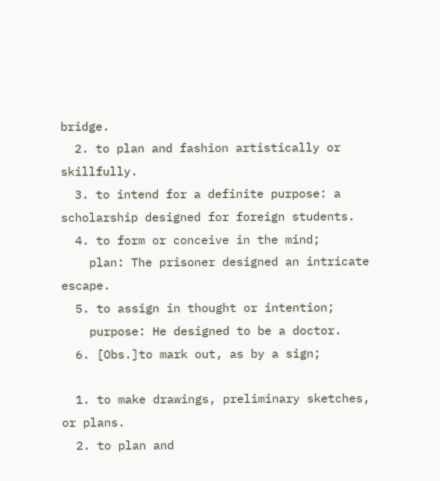bridge.
  2. to plan and fashion artistically or skillfully.
  3. to intend for a definite purpose: a scholarship designed for foreign students.
  4. to form or conceive in the mind;
    plan: The prisoner designed an intricate escape.
  5. to assign in thought or intention;
    purpose: He designed to be a doctor.
  6. [Obs.]to mark out, as by a sign;

  1. to make drawings, preliminary sketches, or plans.
  2. to plan and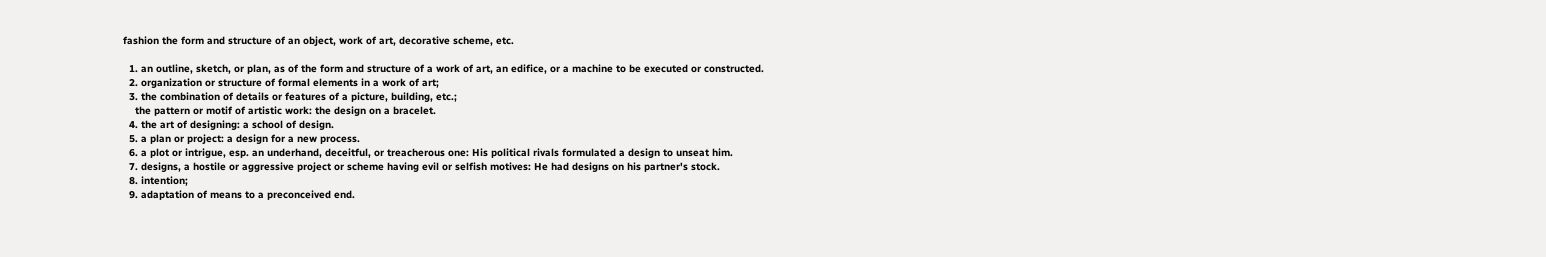fashion the form and structure of an object, work of art, decorative scheme, etc.

  1. an outline, sketch, or plan, as of the form and structure of a work of art, an edifice, or a machine to be executed or constructed.
  2. organization or structure of formal elements in a work of art;
  3. the combination of details or features of a picture, building, etc.;
    the pattern or motif of artistic work: the design on a bracelet.
  4. the art of designing: a school of design.
  5. a plan or project: a design for a new process.
  6. a plot or intrigue, esp. an underhand, deceitful, or treacherous one: His political rivals formulated a design to unseat him.
  7. designs, a hostile or aggressive project or scheme having evil or selfish motives: He had designs on his partner's stock.
  8. intention;
  9. adaptation of means to a preconceived end.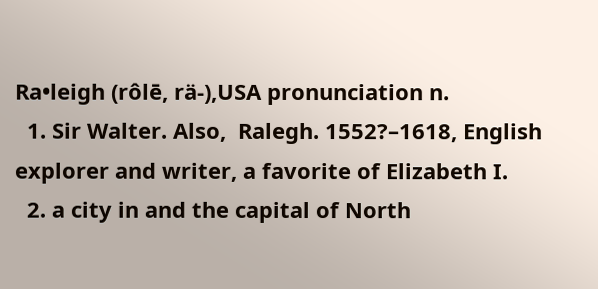Ra•leigh (rôlē, rä-),USA pronunciation n.
  1. Sir Walter. Also,  Ralegh. 1552?–1618, English explorer and writer, a favorite of Elizabeth I.
  2. a city in and the capital of North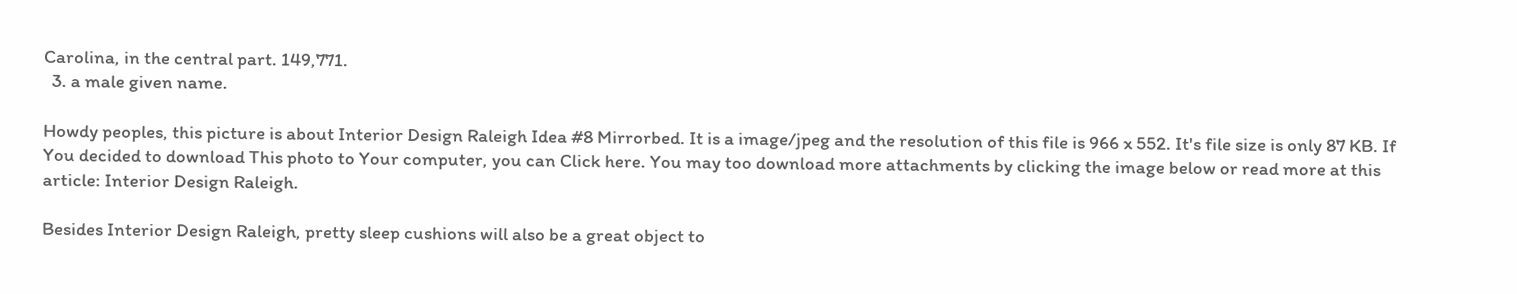Carolina, in the central part. 149,771.
  3. a male given name.

Howdy peoples, this picture is about Interior Design Raleigh Idea #8 Mirrorbed. It is a image/jpeg and the resolution of this file is 966 x 552. It's file size is only 87 KB. If You decided to download This photo to Your computer, you can Click here. You may too download more attachments by clicking the image below or read more at this article: Interior Design Raleigh.

Besides Interior Design Raleigh, pretty sleep cushions will also be a great object to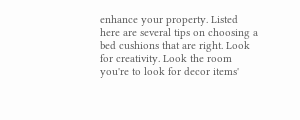enhance your property. Listed here are several tips on choosing a bed cushions that are right. Look for creativity. Look the room you're to look for decor items'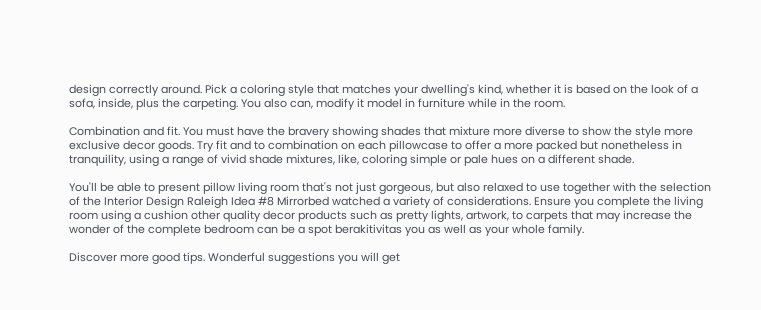design correctly around. Pick a coloring style that matches your dwelling's kind, whether it is based on the look of a sofa, inside, plus the carpeting. You also can, modify it model in furniture while in the room.

Combination and fit. You must have the bravery showing shades that mixture more diverse to show the style more exclusive decor goods. Try fit and to combination on each pillowcase to offer a more packed but nonetheless in tranquility, using a range of vivid shade mixtures, like, coloring simple or pale hues on a different shade.

You'll be able to present pillow living room that's not just gorgeous, but also relaxed to use together with the selection of the Interior Design Raleigh Idea #8 Mirrorbed watched a variety of considerations. Ensure you complete the living room using a cushion other quality decor products such as pretty lights, artwork, to carpets that may increase the wonder of the complete bedroom can be a spot berakitivitas you as well as your whole family.

Discover more good tips. Wonderful suggestions you will get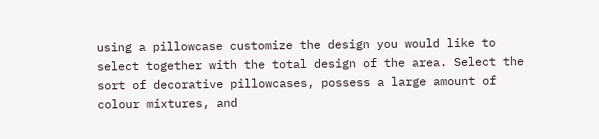using a pillowcase customize the design you would like to select together with the total design of the area. Select the sort of decorative pillowcases, possess a large amount of colour mixtures, and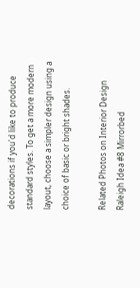decorations if you'd like to produce standard styles. To get a more modern layout, choose a simpler design using a choice of basic or bright shades.

Related Photos on Interior Design Raleigh Idea #8 Mirrorbed